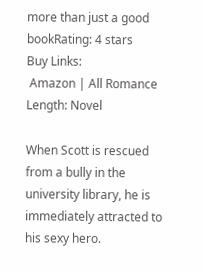more than just a good bookRating: 4 stars
Buy Links:
 Amazon | All Romance
Length: Novel

When Scott is rescued from a bully in the university library, he is immediately attracted to his sexy hero.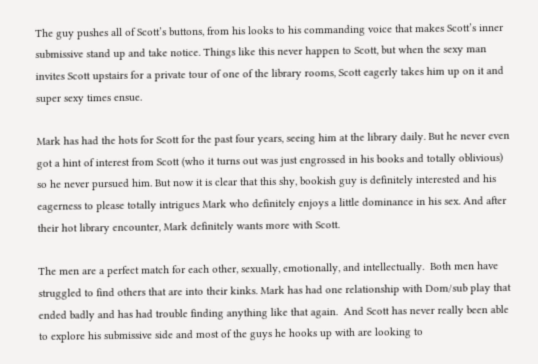The guy pushes all of Scott’s buttons, from his looks to his commanding voice that makes Scott’s inner submissive stand up and take notice. Things like this never happen to Scott, but when the sexy man invites Scott upstairs for a private tour of one of the library rooms, Scott eagerly takes him up on it and super sexy times ensue.

Mark has had the hots for Scott for the past four years, seeing him at the library daily. But he never even got a hint of interest from Scott (who it turns out was just engrossed in his books and totally oblivious) so he never pursued him. But now it is clear that this shy, bookish guy is definitely interested and his eagerness to please totally intrigues Mark who definitely enjoys a little dominance in his sex. And after their hot library encounter, Mark definitely wants more with Scott.

The men are a perfect match for each other, sexually, emotionally, and intellectually.  Both men have struggled to find others that are into their kinks. Mark has had one relationship with Dom/sub play that ended badly and has had trouble finding anything like that again.  And Scott has never really been able to explore his submissive side and most of the guys he hooks up with are looking to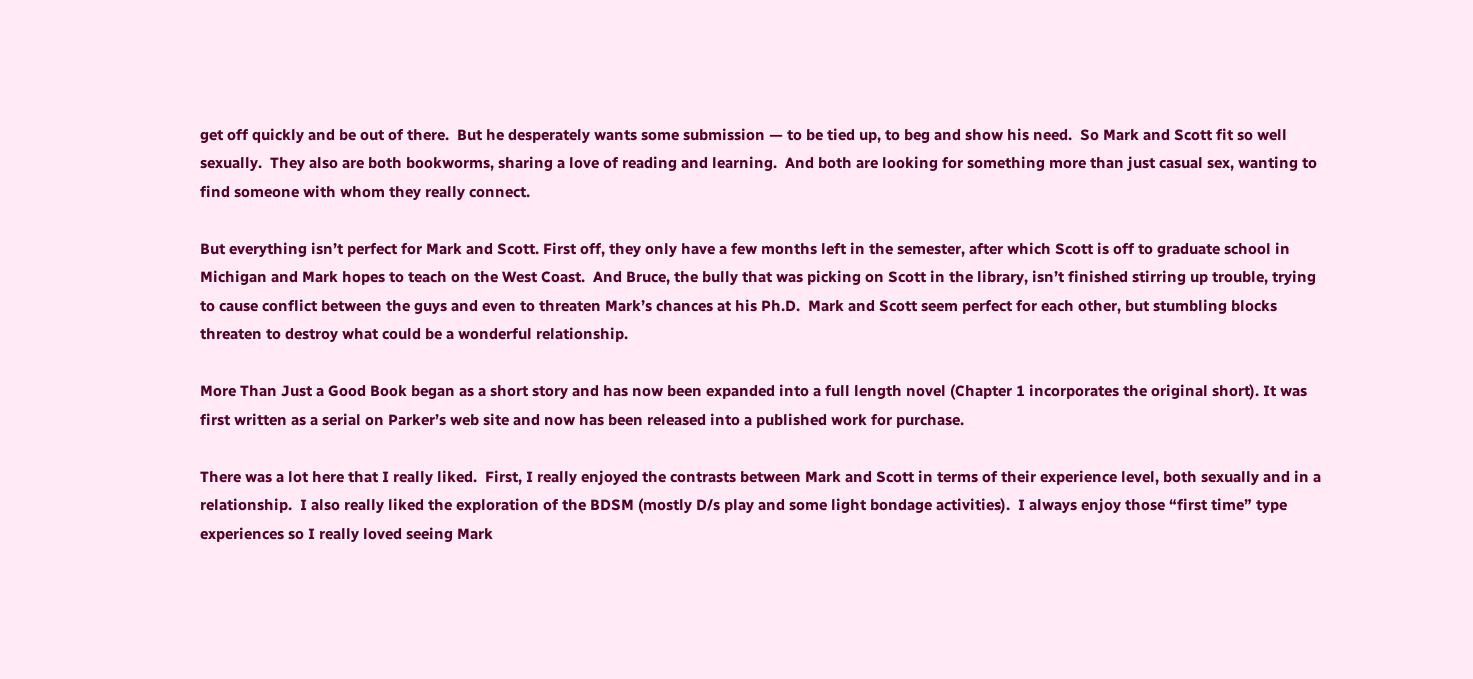get off quickly and be out of there.  But he desperately wants some submission — to be tied up, to beg and show his need.  So Mark and Scott fit so well sexually.  They also are both bookworms, sharing a love of reading and learning.  And both are looking for something more than just casual sex, wanting to find someone with whom they really connect.

But everything isn’t perfect for Mark and Scott. First off, they only have a few months left in the semester, after which Scott is off to graduate school in Michigan and Mark hopes to teach on the West Coast.  And Bruce, the bully that was picking on Scott in the library, isn’t finished stirring up trouble, trying to cause conflict between the guys and even to threaten Mark’s chances at his Ph.D.  Mark and Scott seem perfect for each other, but stumbling blocks threaten to destroy what could be a wonderful relationship.

More Than Just a Good Book began as a short story and has now been expanded into a full length novel (Chapter 1 incorporates the original short). It was first written as a serial on Parker’s web site and now has been released into a published work for purchase.

There was a lot here that I really liked.  First, I really enjoyed the contrasts between Mark and Scott in terms of their experience level, both sexually and in a relationship.  I also really liked the exploration of the BDSM (mostly D/s play and some light bondage activities).  I always enjoy those “first time” type experiences so I really loved seeing Mark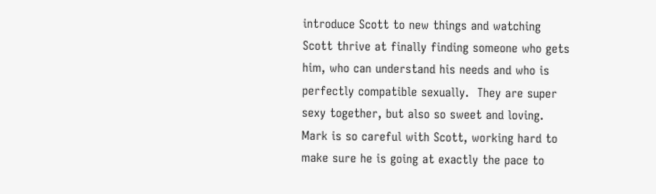introduce Scott to new things and watching Scott thrive at finally finding someone who gets him, who can understand his needs and who is perfectly compatible sexually.  They are super sexy together, but also so sweet and loving. Mark is so careful with Scott, working hard to make sure he is going at exactly the pace to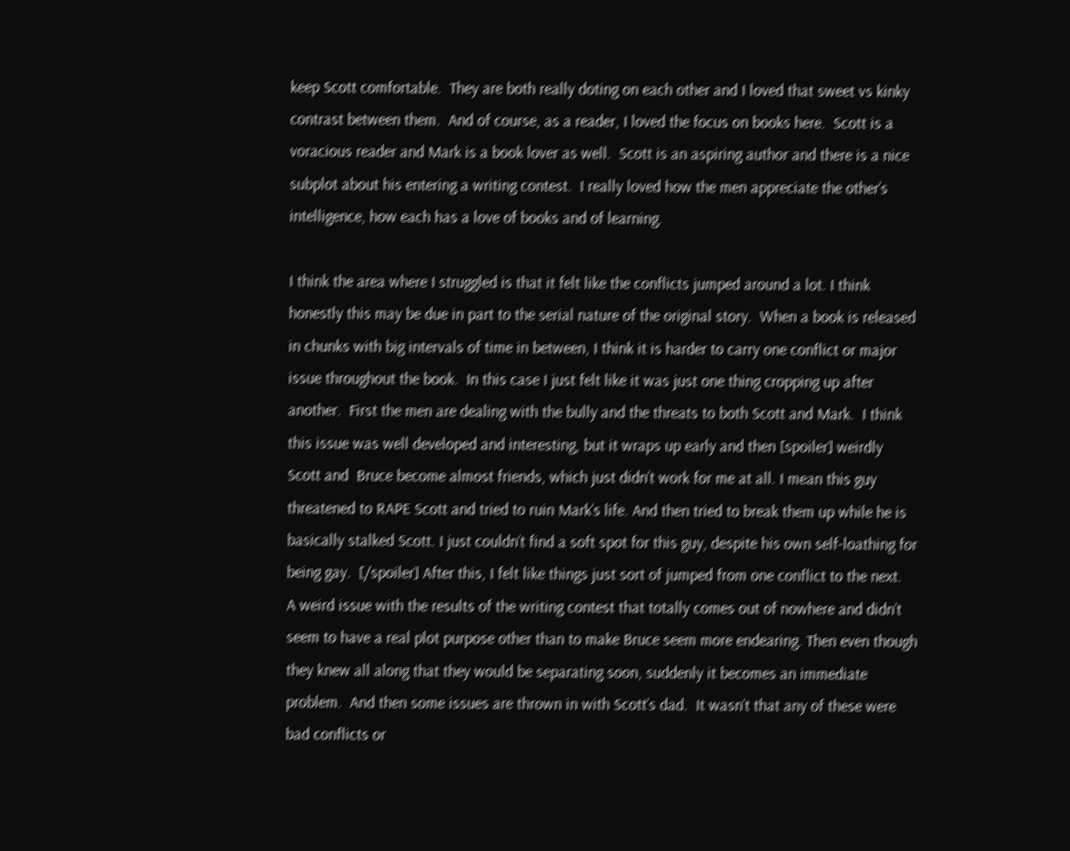keep Scott comfortable.  They are both really doting on each other and I loved that sweet vs kinky contrast between them.  And of course, as a reader, I loved the focus on books here.  Scott is a voracious reader and Mark is a book lover as well.  Scott is an aspiring author and there is a nice subplot about his entering a writing contest.  I really loved how the men appreciate the other’s intelligence, how each has a love of books and of learning.

I think the area where I struggled is that it felt like the conflicts jumped around a lot. I think honestly this may be due in part to the serial nature of the original story.  When a book is released in chunks with big intervals of time in between, I think it is harder to carry one conflict or major issue throughout the book.  In this case I just felt like it was just one thing cropping up after another.  First the men are dealing with the bully and the threats to both Scott and Mark.  I think this issue was well developed and interesting, but it wraps up early and then [spoiler] weirdly Scott and  Bruce become almost friends, which just didn’t work for me at all. I mean this guy threatened to RAPE Scott and tried to ruin Mark’s life. And then tried to break them up while he is basically stalked Scott. I just couldn’t find a soft spot for this guy, despite his own self-loathing for being gay.  [/spoiler] After this, I felt like things just sort of jumped from one conflict to the next.  A weird issue with the results of the writing contest that totally comes out of nowhere and didn’t seem to have a real plot purpose other than to make Bruce seem more endearing. Then even though they knew all along that they would be separating soon, suddenly it becomes an immediate problem.  And then some issues are thrown in with Scott’s dad.  It wasn’t that any of these were bad conflicts or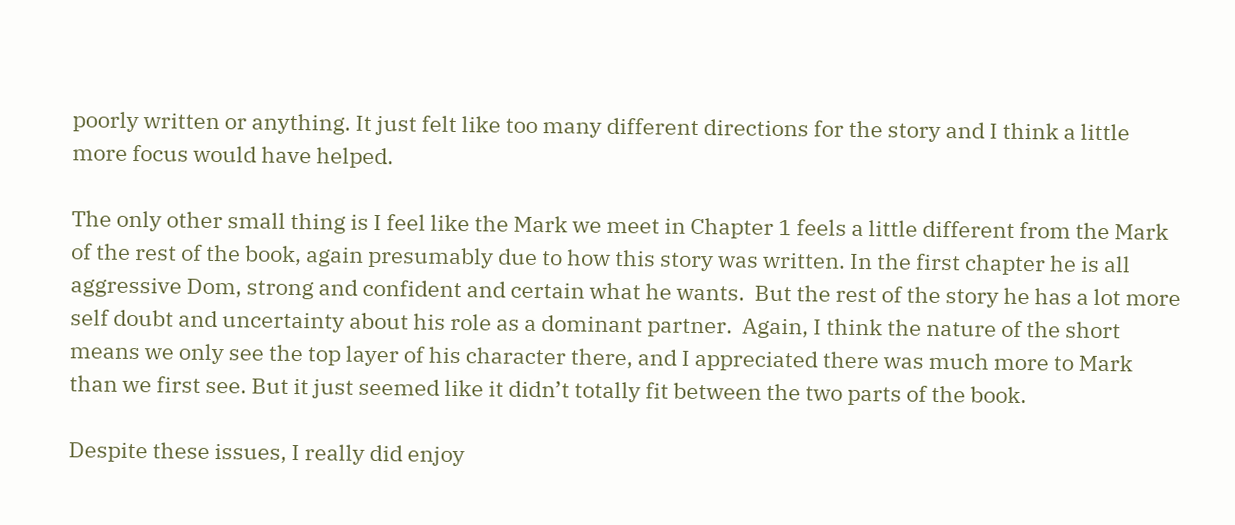poorly written or anything. It just felt like too many different directions for the story and I think a little more focus would have helped.

The only other small thing is I feel like the Mark we meet in Chapter 1 feels a little different from the Mark of the rest of the book, again presumably due to how this story was written. In the first chapter he is all aggressive Dom, strong and confident and certain what he wants.  But the rest of the story he has a lot more self doubt and uncertainty about his role as a dominant partner.  Again, I think the nature of the short means we only see the top layer of his character there, and I appreciated there was much more to Mark than we first see. But it just seemed like it didn’t totally fit between the two parts of the book.

Despite these issues, I really did enjoy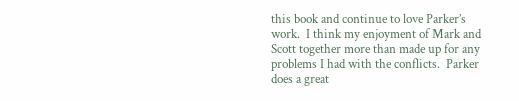this book and continue to love Parker’s work.  I think my enjoyment of Mark and Scott together more than made up for any problems I had with the conflicts.  Parker does a great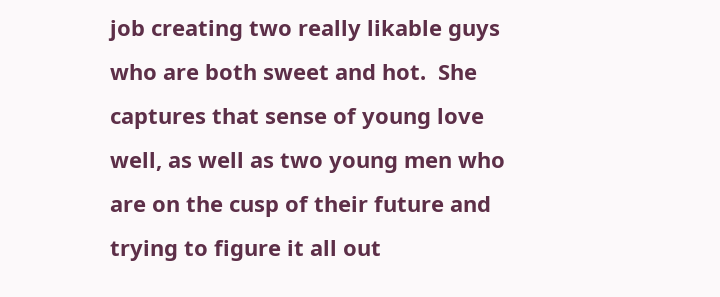job creating two really likable guys who are both sweet and hot.  She captures that sense of young love well, as well as two young men who are on the cusp of their future and trying to figure it all out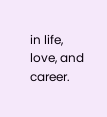in life, love, and career.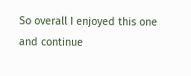So overall I enjoyed this one and continue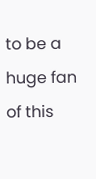to be a huge fan of this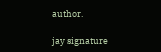author.

jay signature